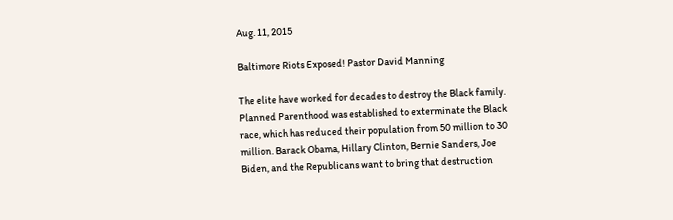Aug. 11, 2015

Baltimore Riots Exposed! Pastor David Manning

The elite have worked for decades to destroy the Black family. Planned Parenthood was established to exterminate the Black race, which has reduced their population from 50 million to 30 million. Barack Obama, Hillary Clinton, Bernie Sanders, Joe Biden, and the Republicans want to bring that destruction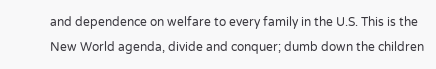and dependence on welfare to every family in the U.S. This is the New World agenda, divide and conquer; dumb down the children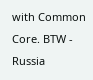with Common Core. BTW - Russia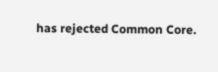has rejected Common Core.